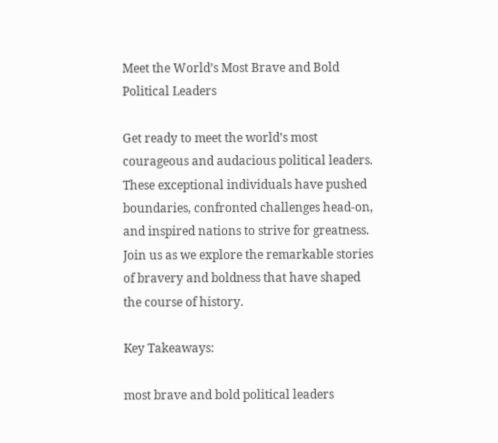Meet the World’s Most Brave and Bold Political Leaders

Get ready to meet the world’s most courageous and audacious political leaders. These exceptional individuals have pushed boundaries, confronted challenges head-on, and inspired nations to strive for greatness. Join us as we explore the remarkable stories of bravery and boldness that have shaped the course of history.

Key Takeaways:

most brave and bold political leaders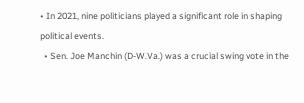• In 2021, nine politicians played a significant role in shaping political events.
  • Sen. Joe Manchin (D-W.Va.) was a crucial swing vote in the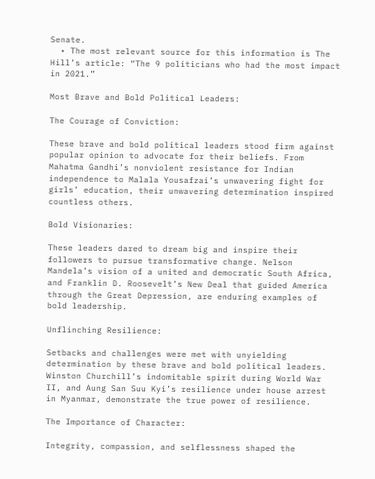Senate.
  • The most relevant source for this information is The Hill’s article: “The 9 politicians who had the most impact in 2021.”

Most Brave and Bold Political Leaders:

The Courage of Conviction:

These brave and bold political leaders stood firm against popular opinion to advocate for their beliefs. From Mahatma Gandhi’s nonviolent resistance for Indian independence to Malala Yousafzai’s unwavering fight for girls’ education, their unwavering determination inspired countless others.

Bold Visionaries:

These leaders dared to dream big and inspire their followers to pursue transformative change. Nelson Mandela’s vision of a united and democratic South Africa, and Franklin D. Roosevelt’s New Deal that guided America through the Great Depression, are enduring examples of bold leadership.

Unflinching Resilience:

Setbacks and challenges were met with unyielding determination by these brave and bold political leaders. Winston Churchill’s indomitable spirit during World War II, and Aung San Suu Kyi’s resilience under house arrest in Myanmar, demonstrate the true power of resilience.

The Importance of Character:

Integrity, compassion, and selflessness shaped the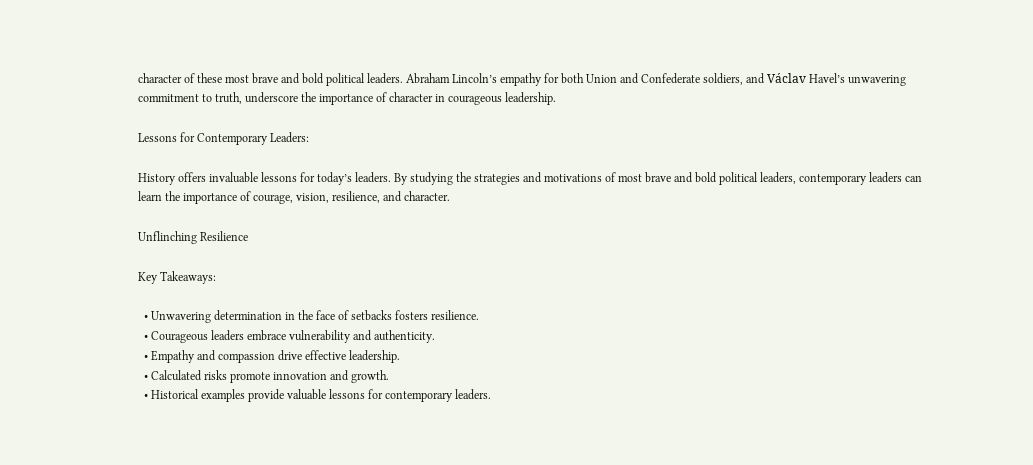character of these most brave and bold political leaders. Abraham Lincoln’s empathy for both Union and Confederate soldiers, and Václav Havel’s unwavering commitment to truth, underscore the importance of character in courageous leadership.

Lessons for Contemporary Leaders:

History offers invaluable lessons for today’s leaders. By studying the strategies and motivations of most brave and bold political leaders, contemporary leaders can learn the importance of courage, vision, resilience, and character.

Unflinching Resilience

Key Takeaways:

  • Unwavering determination in the face of setbacks fosters resilience.
  • Courageous leaders embrace vulnerability and authenticity.
  • Empathy and compassion drive effective leadership.
  • Calculated risks promote innovation and growth.
  • Historical examples provide valuable lessons for contemporary leaders.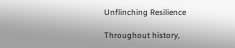Unflinching Resilience

Throughout history,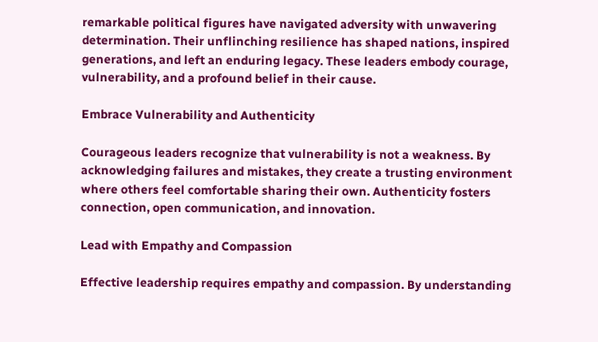remarkable political figures have navigated adversity with unwavering determination. Their unflinching resilience has shaped nations, inspired generations, and left an enduring legacy. These leaders embody courage, vulnerability, and a profound belief in their cause.

Embrace Vulnerability and Authenticity

Courageous leaders recognize that vulnerability is not a weakness. By acknowledging failures and mistakes, they create a trusting environment where others feel comfortable sharing their own. Authenticity fosters connection, open communication, and innovation.

Lead with Empathy and Compassion

Effective leadership requires empathy and compassion. By understanding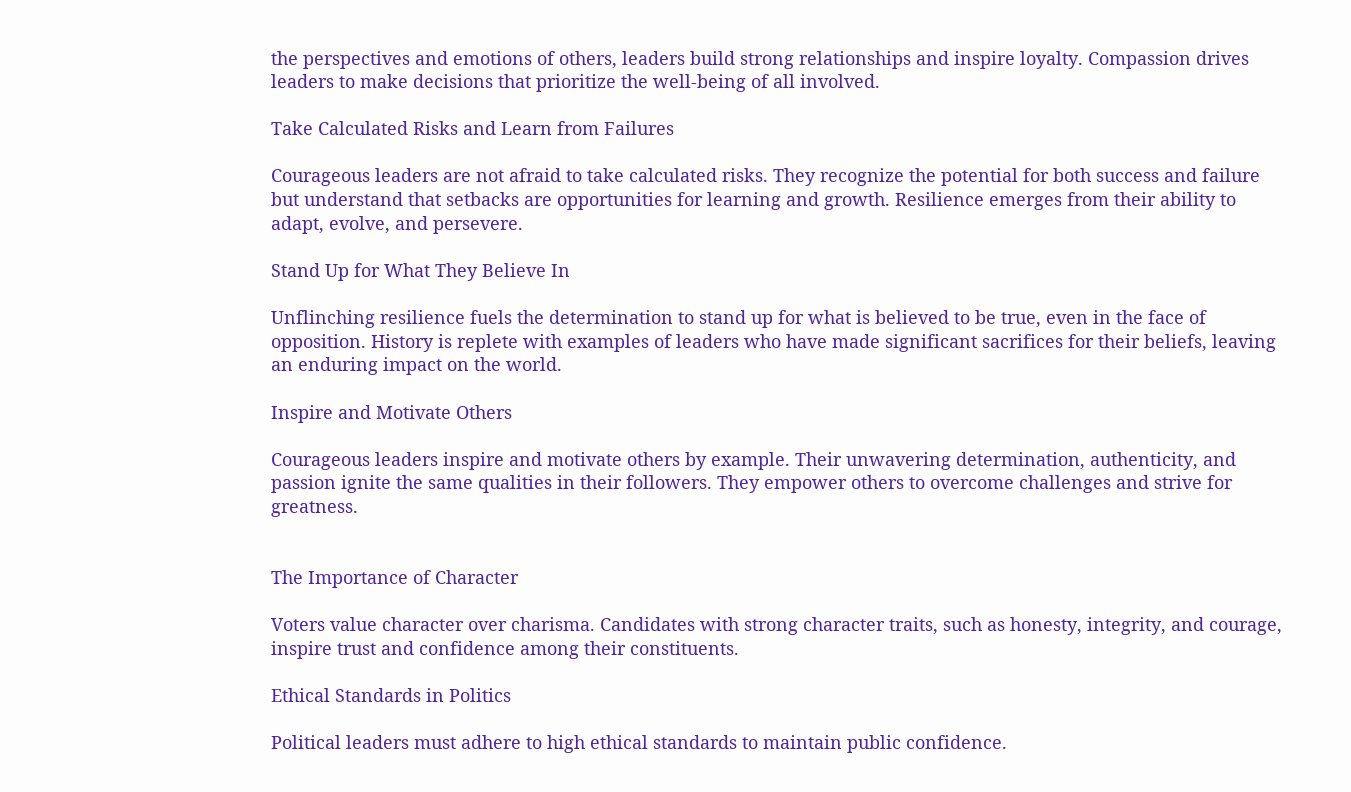the perspectives and emotions of others, leaders build strong relationships and inspire loyalty. Compassion drives leaders to make decisions that prioritize the well-being of all involved.

Take Calculated Risks and Learn from Failures

Courageous leaders are not afraid to take calculated risks. They recognize the potential for both success and failure but understand that setbacks are opportunities for learning and growth. Resilience emerges from their ability to adapt, evolve, and persevere.

Stand Up for What They Believe In

Unflinching resilience fuels the determination to stand up for what is believed to be true, even in the face of opposition. History is replete with examples of leaders who have made significant sacrifices for their beliefs, leaving an enduring impact on the world.

Inspire and Motivate Others

Courageous leaders inspire and motivate others by example. Their unwavering determination, authenticity, and passion ignite the same qualities in their followers. They empower others to overcome challenges and strive for greatness.


The Importance of Character

Voters value character over charisma. Candidates with strong character traits, such as honesty, integrity, and courage, inspire trust and confidence among their constituents.

Ethical Standards in Politics

Political leaders must adhere to high ethical standards to maintain public confidence.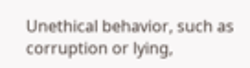Unethical behavior, such as corruption or lying,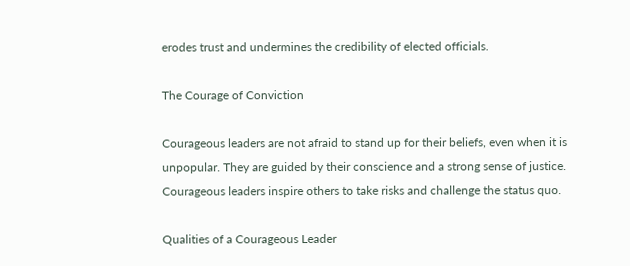erodes trust and undermines the credibility of elected officials.

The Courage of Conviction

Courageous leaders are not afraid to stand up for their beliefs, even when it is unpopular. They are guided by their conscience and a strong sense of justice. Courageous leaders inspire others to take risks and challenge the status quo.

Qualities of a Courageous Leader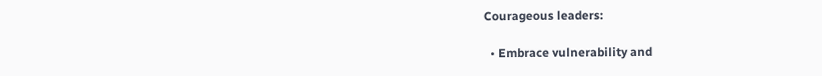Courageous leaders:

  • Embrace vulnerability and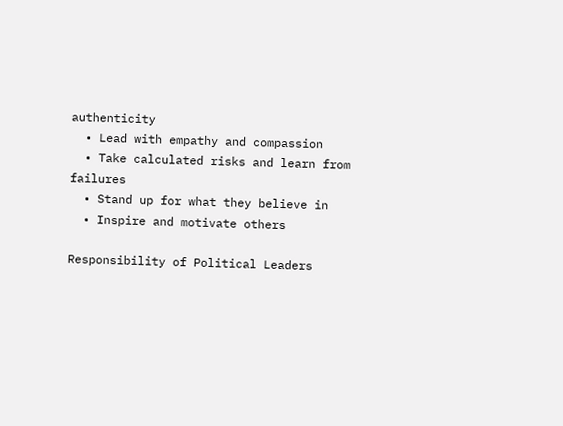authenticity
  • Lead with empathy and compassion
  • Take calculated risks and learn from failures
  • Stand up for what they believe in
  • Inspire and motivate others

Responsibility of Political Leaders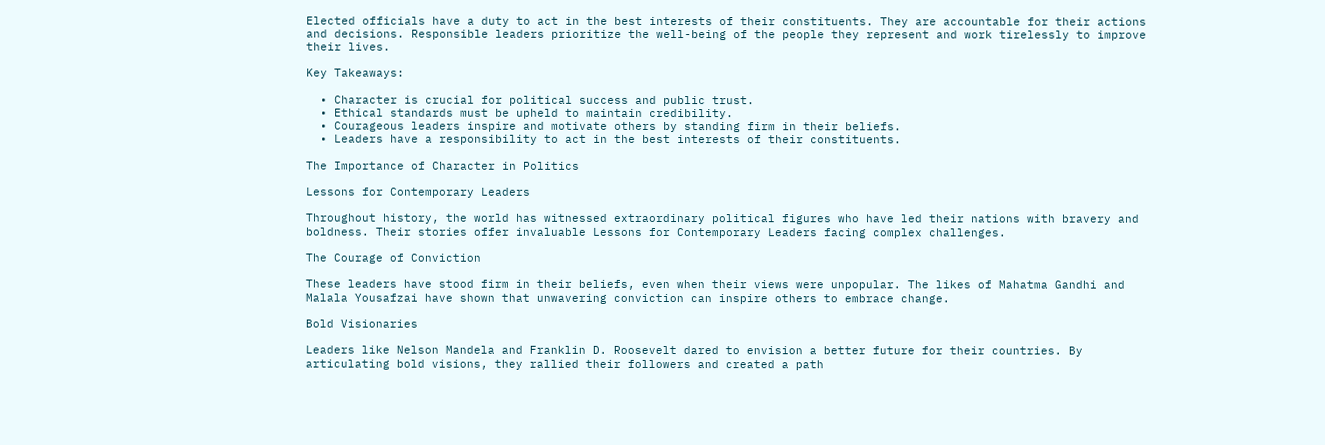Elected officials have a duty to act in the best interests of their constituents. They are accountable for their actions and decisions. Responsible leaders prioritize the well-being of the people they represent and work tirelessly to improve their lives.

Key Takeaways:

  • Character is crucial for political success and public trust.
  • Ethical standards must be upheld to maintain credibility.
  • Courageous leaders inspire and motivate others by standing firm in their beliefs.
  • Leaders have a responsibility to act in the best interests of their constituents.

The Importance of Character in Politics

Lessons for Contemporary Leaders

Throughout history, the world has witnessed extraordinary political figures who have led their nations with bravery and boldness. Their stories offer invaluable Lessons for Contemporary Leaders facing complex challenges.

The Courage of Conviction

These leaders have stood firm in their beliefs, even when their views were unpopular. The likes of Mahatma Gandhi and Malala Yousafzai have shown that unwavering conviction can inspire others to embrace change.

Bold Visionaries

Leaders like Nelson Mandela and Franklin D. Roosevelt dared to envision a better future for their countries. By articulating bold visions, they rallied their followers and created a path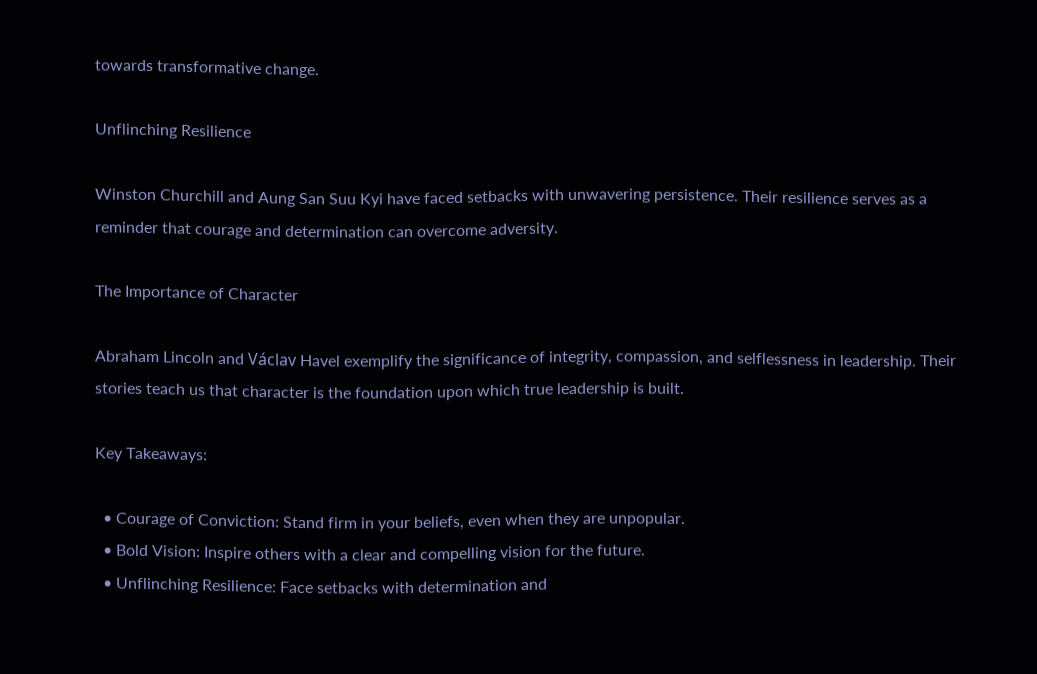towards transformative change.

Unflinching Resilience

Winston Churchill and Aung San Suu Kyi have faced setbacks with unwavering persistence. Their resilience serves as a reminder that courage and determination can overcome adversity.

The Importance of Character

Abraham Lincoln and Václav Havel exemplify the significance of integrity, compassion, and selflessness in leadership. Their stories teach us that character is the foundation upon which true leadership is built.

Key Takeaways:

  • Courage of Conviction: Stand firm in your beliefs, even when they are unpopular.
  • Bold Vision: Inspire others with a clear and compelling vision for the future.
  • Unflinching Resilience: Face setbacks with determination and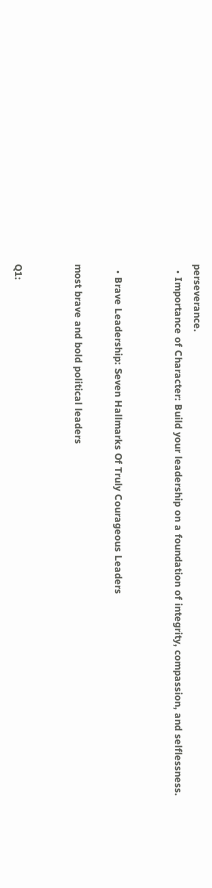perseverance.
  • Importance of Character: Build your leadership on a foundation of integrity, compassion, and selflessness.


  • Brave Leadership: Seven Hallmarks Of Truly Courageous Leaders

most brave and bold political leaders


Q1: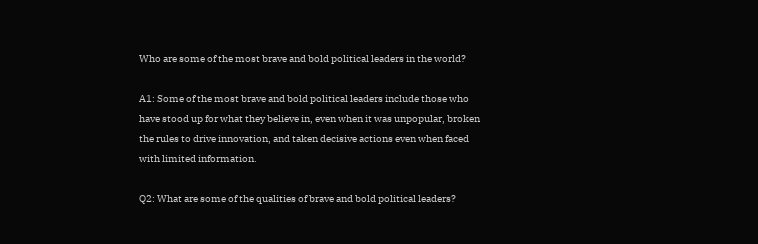Who are some of the most brave and bold political leaders in the world?

A1: Some of the most brave and bold political leaders include those who have stood up for what they believe in, even when it was unpopular, broken the rules to drive innovation, and taken decisive actions even when faced with limited information.

Q2: What are some of the qualities of brave and bold political leaders?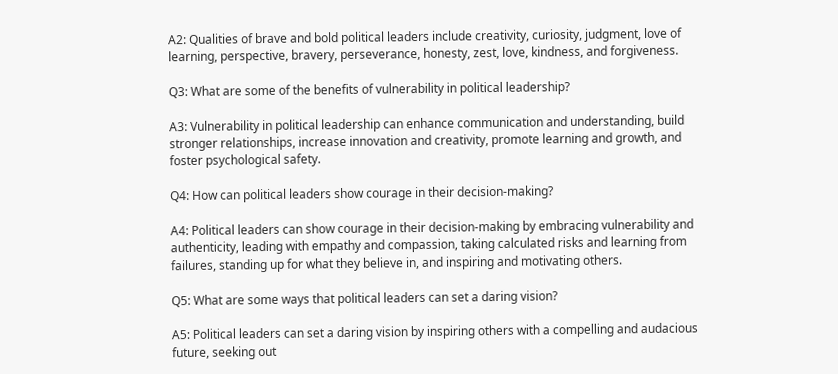A2: Qualities of brave and bold political leaders include creativity, curiosity, judgment, love of learning, perspective, bravery, perseverance, honesty, zest, love, kindness, and forgiveness.

Q3: What are some of the benefits of vulnerability in political leadership?

A3: Vulnerability in political leadership can enhance communication and understanding, build stronger relationships, increase innovation and creativity, promote learning and growth, and foster psychological safety.

Q4: How can political leaders show courage in their decision-making?

A4: Political leaders can show courage in their decision-making by embracing vulnerability and authenticity, leading with empathy and compassion, taking calculated risks and learning from failures, standing up for what they believe in, and inspiring and motivating others.

Q5: What are some ways that political leaders can set a daring vision?

A5: Political leaders can set a daring vision by inspiring others with a compelling and audacious future, seeking out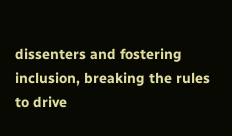dissenters and fostering inclusion, breaking the rules to drive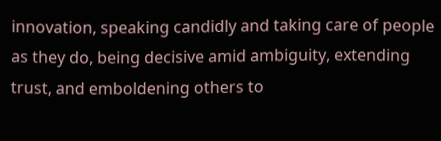innovation, speaking candidly and taking care of people as they do, being decisive amid ambiguity, extending trust, and emboldening others to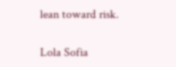lean toward risk.

Lola Sofia